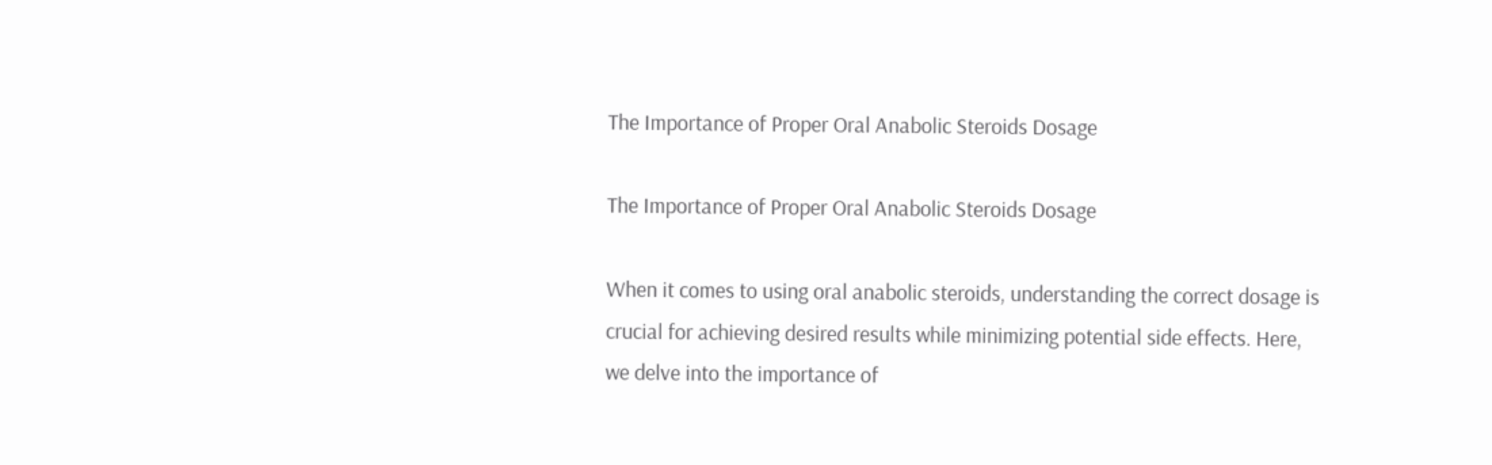The Importance of Proper Oral Anabolic Steroids Dosage

The Importance of Proper Oral Anabolic Steroids Dosage

When it comes to using oral anabolic steroids, understanding the correct dosage is crucial for achieving desired results while minimizing potential side effects. Here, we delve into the importance of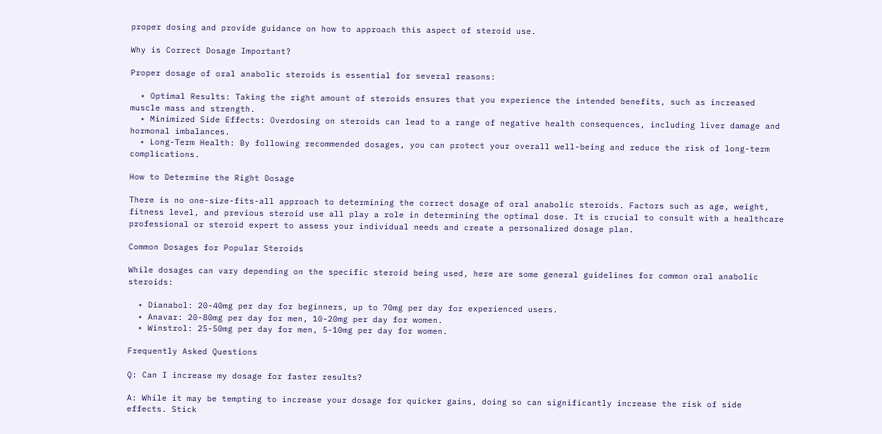proper dosing and provide guidance on how to approach this aspect of steroid use.

Why is Correct Dosage Important?

Proper dosage of oral anabolic steroids is essential for several reasons:

  • Optimal Results: Taking the right amount of steroids ensures that you experience the intended benefits, such as increased muscle mass and strength.
  • Minimized Side Effects: Overdosing on steroids can lead to a range of negative health consequences, including liver damage and hormonal imbalances.
  • Long-Term Health: By following recommended dosages, you can protect your overall well-being and reduce the risk of long-term complications.

How to Determine the Right Dosage

There is no one-size-fits-all approach to determining the correct dosage of oral anabolic steroids. Factors such as age, weight, fitness level, and previous steroid use all play a role in determining the optimal dose. It is crucial to consult with a healthcare professional or steroid expert to assess your individual needs and create a personalized dosage plan.

Common Dosages for Popular Steroids

While dosages can vary depending on the specific steroid being used, here are some general guidelines for common oral anabolic steroids:

  • Dianabol: 20-40mg per day for beginners, up to 70mg per day for experienced users.
  • Anavar: 20-80mg per day for men, 10-20mg per day for women.
  • Winstrol: 25-50mg per day for men, 5-10mg per day for women.

Frequently Asked Questions

Q: Can I increase my dosage for faster results?

A: While it may be tempting to increase your dosage for quicker gains, doing so can significantly increase the risk of side effects. Stick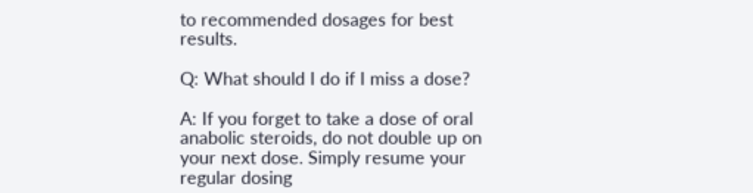to recommended dosages for best results.

Q: What should I do if I miss a dose?

A: If you forget to take a dose of oral anabolic steroids, do not double up on your next dose. Simply resume your regular dosing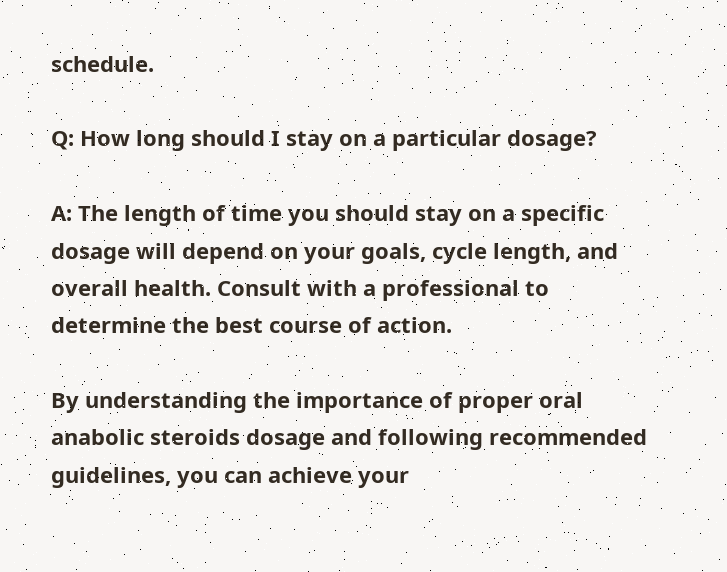schedule.

Q: How long should I stay on a particular dosage?

A: The length of time you should stay on a specific dosage will depend on your goals, cycle length, and overall health. Consult with a professional to determine the best course of action.

By understanding the importance of proper oral anabolic steroids dosage and following recommended guidelines, you can achieve your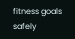fitness goals safely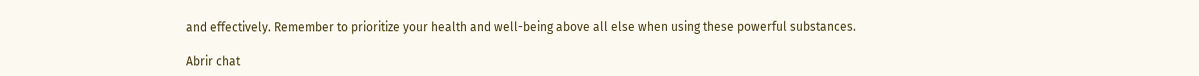and effectively. Remember to prioritize your health and well-being above all else when using these powerful substances.

Abrir chat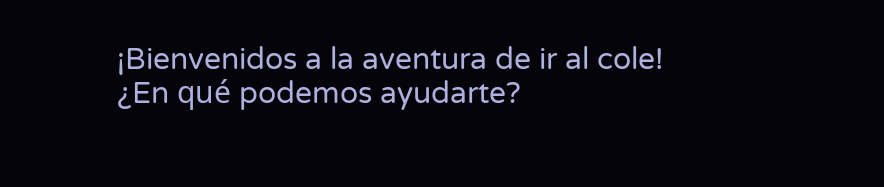¡Bienvenidos a la aventura de ir al cole!
¿En qué podemos ayudarte?